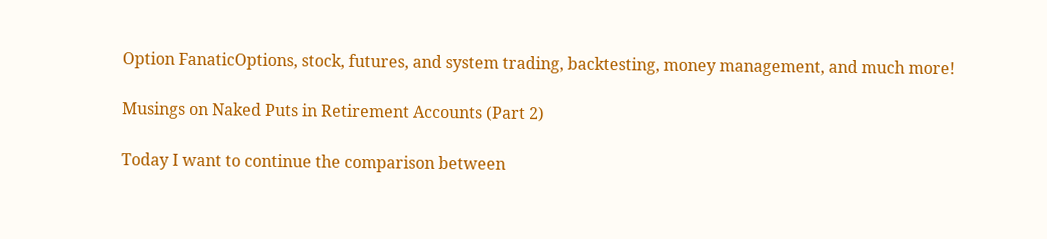Option FanaticOptions, stock, futures, and system trading, backtesting, money management, and much more!

Musings on Naked Puts in Retirement Accounts (Part 2)

Today I want to continue the comparison between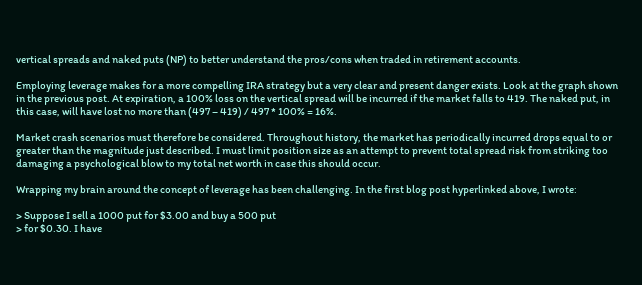vertical spreads and naked puts (NP) to better understand the pros/cons when traded in retirement accounts.

Employing leverage makes for a more compelling IRA strategy but a very clear and present danger exists. Look at the graph shown in the previous post. At expiration, a 100% loss on the vertical spread will be incurred if the market falls to 419. The naked put, in this case, will have lost no more than (497 – 419) / 497 * 100% = 16%.

Market crash scenarios must therefore be considered. Throughout history, the market has periodically incurred drops equal to or greater than the magnitude just described. I must limit position size as an attempt to prevent total spread risk from striking too damaging a psychological blow to my total net worth in case this should occur.

Wrapping my brain around the concept of leverage has been challenging. In the first blog post hyperlinked above, I wrote:

> Suppose I sell a 1000 put for $3.00 and buy a 500 put
> for $0.30. I have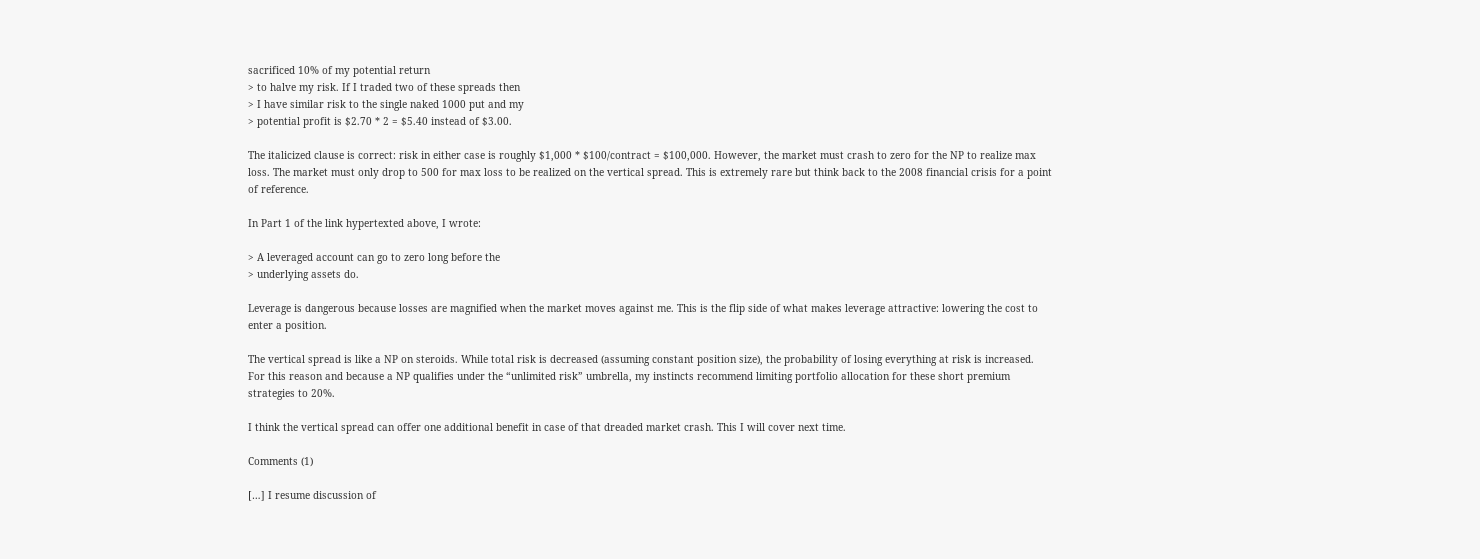sacrificed 10% of my potential return
> to halve my risk. If I traded two of these spreads then
> I have similar risk to the single naked 1000 put and my
> potential profit is $2.70 * 2 = $5.40 instead of $3.00.

The italicized clause is correct: risk in either case is roughly $1,000 * $100/contract = $100,000. However, the market must crash to zero for the NP to realize max loss. The market must only drop to 500 for max loss to be realized on the vertical spread. This is extremely rare but think back to the 2008 financial crisis for a point of reference.

In Part 1 of the link hypertexted above, I wrote:

> A leveraged account can go to zero long before the
> underlying assets do.

Leverage is dangerous because losses are magnified when the market moves against me. This is the flip side of what makes leverage attractive: lowering the cost to enter a position.

The vertical spread is like a NP on steroids. While total risk is decreased (assuming constant position size), the probability of losing everything at risk is increased. For this reason and because a NP qualifies under the “unlimited risk” umbrella, my instincts recommend limiting portfolio allocation for these short premium strategies to 20%.

I think the vertical spread can offer one additional benefit in case of that dreaded market crash. This I will cover next time.

Comments (1)

[…] I resume discussion of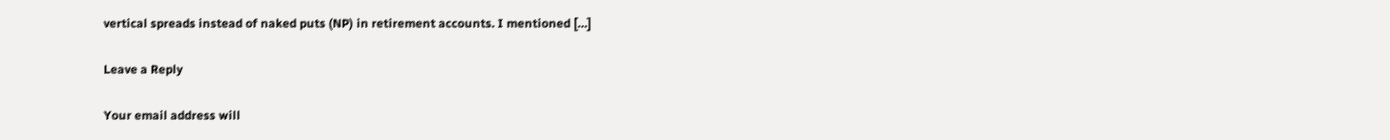vertical spreads instead of naked puts (NP) in retirement accounts. I mentioned […]

Leave a Reply

Your email address will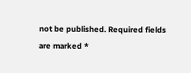not be published. Required fields are marked *